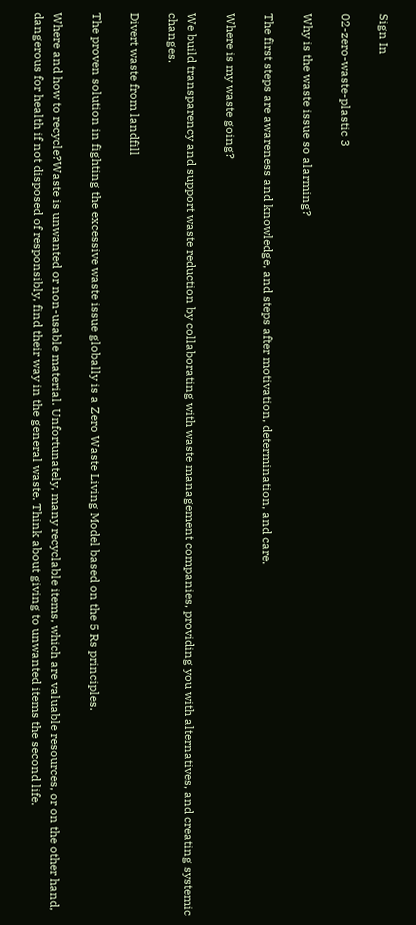Sign In

02-zero-waste-plastic 3

Why is the waste issue so alarming?

The first steps are awareness and knowledge, and steps after motivation, determination, and care.

Where is my waste going?

We build transparency and support waste reduction by collaborating with waste management companies, providing you with alternatives, and creating systemic changes.

Divert waste from landfill

The proven solution in fighting the excessive waste issue globally is a Zero Waste Living Model based on the 5 Rs principles.

Where and how to recycle?Waste is unwanted or non-usable material. Unfortunately, many recyclable items, which are valuable resources, or on the other hand, dangerous for health if not disposed of responsibly, find their way in the general waste. Think about giving to unwanted items the second life.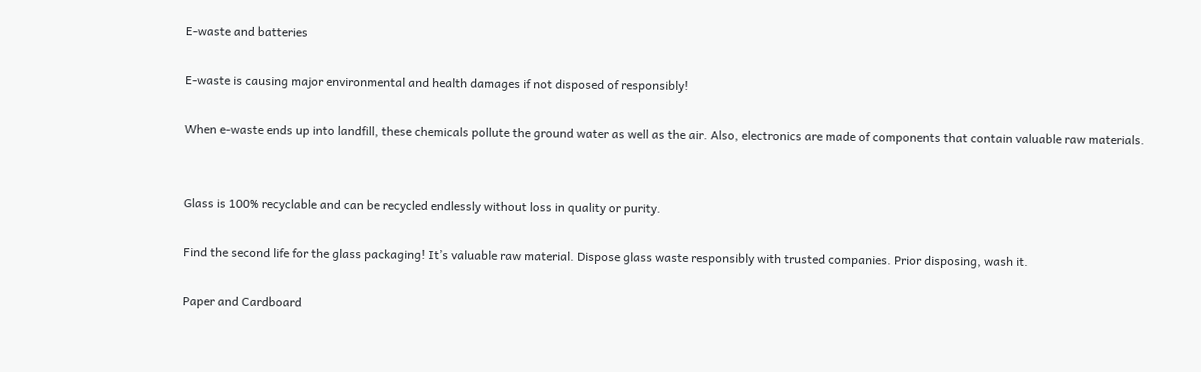E-waste and batteries

E-waste is causing major environmental and health damages if not disposed of responsibly!

When e-waste ends up into landfill, these chemicals pollute the ground water as well as the air. Also, electronics are made of components that contain valuable raw materials.


Glass is 100% recyclable and can be recycled endlessly without loss in quality or purity.

Find the second life for the glass packaging! It’s valuable raw material. Dispose glass waste responsibly with trusted companies. Prior disposing, wash it.

Paper and Cardboard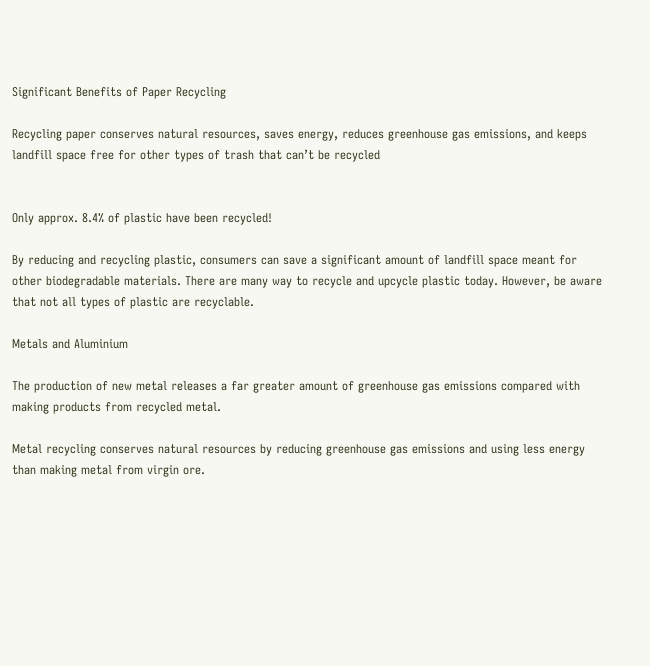Significant Benefits of Paper Recycling

Recycling paper conserves natural resources, saves energy, reduces greenhouse gas emissions, and keeps landfill space free for other types of trash that can’t be recycled


Only approx. 8.4% of plastic have been recycled!

By reducing and recycling plastic, consumers can save a significant amount of landfill space meant for other biodegradable materials. There are many way to recycle and upcycle plastic today. However, be aware that not all types of plastic are recyclable.

Metals and Aluminium

The production of new metal releases a far greater amount of greenhouse gas emissions compared with making products from recycled metal.

Metal recycling conserves natural resources by reducing greenhouse gas emissions and using less energy than making metal from virgin ore.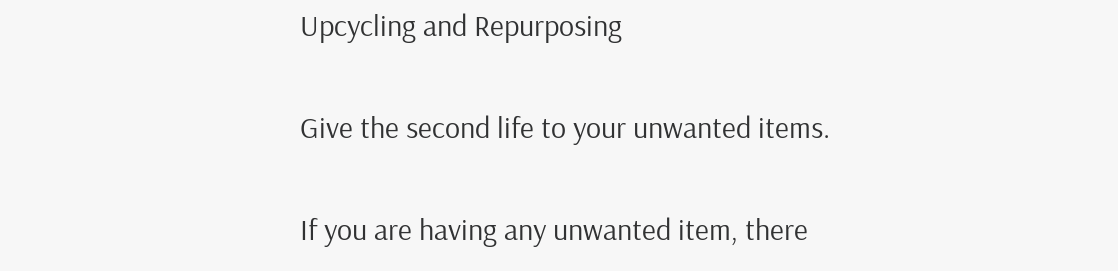Upcycling and Repurposing

Give the second life to your unwanted items.

If you are having any unwanted item, there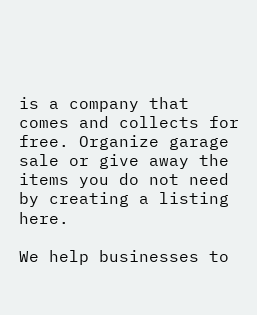is a company that comes and collects for free. Organize garage sale or give away the items you do not need by creating a listing here.

We help businesses to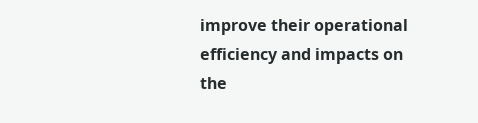improve their operational efficiency and impacts on the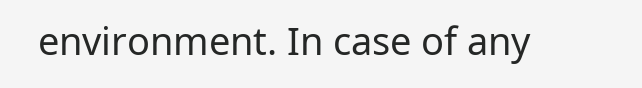environment. In case of any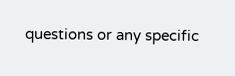questions or any specific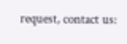request, contact us: